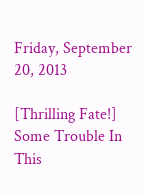Friday, September 20, 2013

[Thrilling Fate!] Some Trouble In This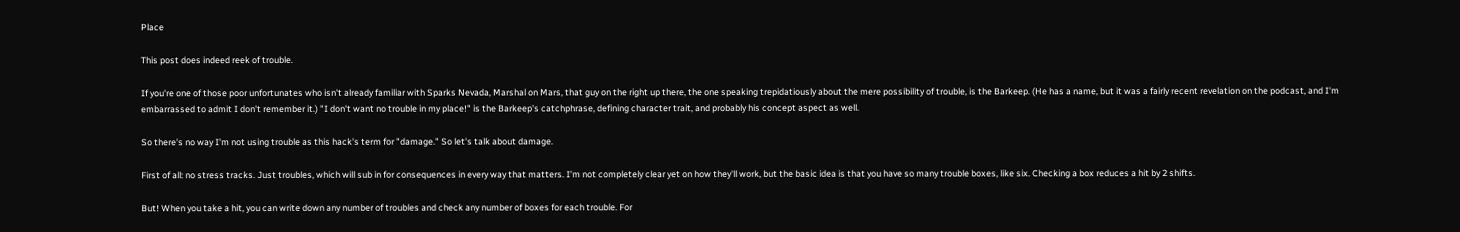Place

This post does indeed reek of trouble.

If you're one of those poor unfortunates who isn't already familiar with Sparks Nevada, Marshal on Mars, that guy on the right up there, the one speaking trepidatiously about the mere possibility of trouble, is the Barkeep. (He has a name, but it was a fairly recent revelation on the podcast, and I'm embarrassed to admit I don't remember it.) "I don't want no trouble in my place!" is the Barkeep's catchphrase, defining character trait, and probably his concept aspect as well.

So there's no way I'm not using trouble as this hack's term for "damage." So let's talk about damage.

First of all: no stress tracks. Just troubles, which will sub in for consequences in every way that matters. I'm not completely clear yet on how they'll work, but the basic idea is that you have so many trouble boxes, like six. Checking a box reduces a hit by 2 shifts.

But! When you take a hit, you can write down any number of troubles and check any number of boxes for each trouble. For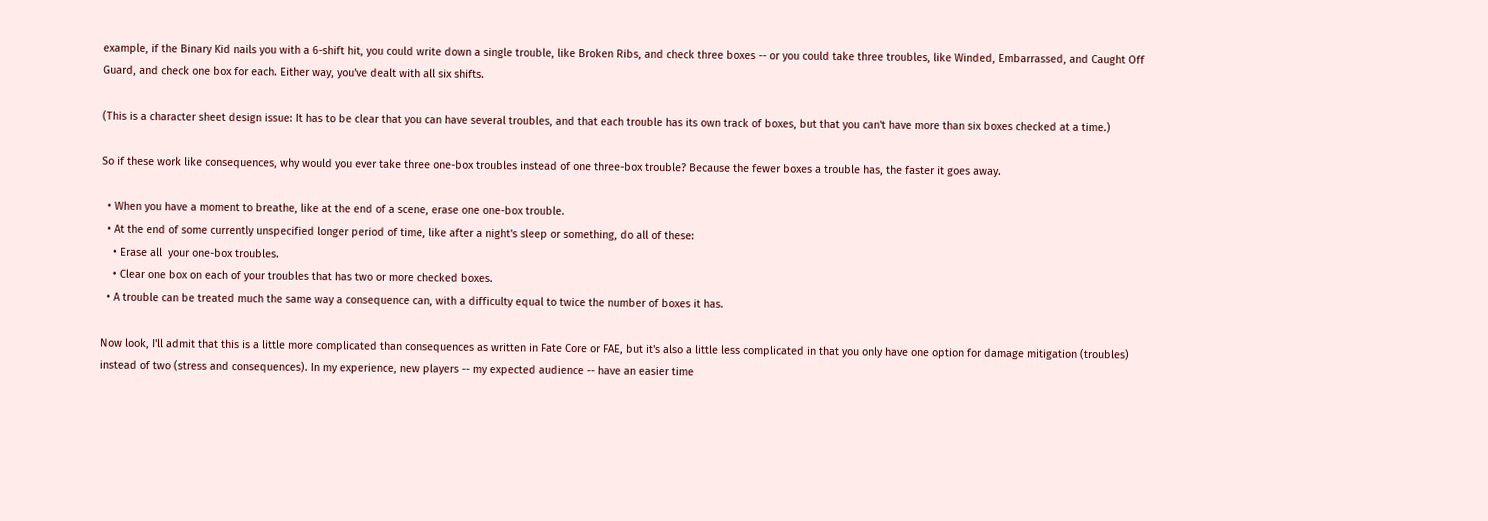example, if the Binary Kid nails you with a 6-shift hit, you could write down a single trouble, like Broken Ribs, and check three boxes -- or you could take three troubles, like Winded, Embarrassed, and Caught Off Guard, and check one box for each. Either way, you've dealt with all six shifts.

(This is a character sheet design issue: It has to be clear that you can have several troubles, and that each trouble has its own track of boxes, but that you can't have more than six boxes checked at a time.)

So if these work like consequences, why would you ever take three one-box troubles instead of one three-box trouble? Because the fewer boxes a trouble has, the faster it goes away.

  • When you have a moment to breathe, like at the end of a scene, erase one one-box trouble.
  • At the end of some currently unspecified longer period of time, like after a night's sleep or something, do all of these:
    • Erase all  your one-box troubles.
    • Clear one box on each of your troubles that has two or more checked boxes.
  • A trouble can be treated much the same way a consequence can, with a difficulty equal to twice the number of boxes it has.

Now look, I'll admit that this is a little more complicated than consequences as written in Fate Core or FAE, but it's also a little less complicated in that you only have one option for damage mitigation (troubles) instead of two (stress and consequences). In my experience, new players -- my expected audience -- have an easier time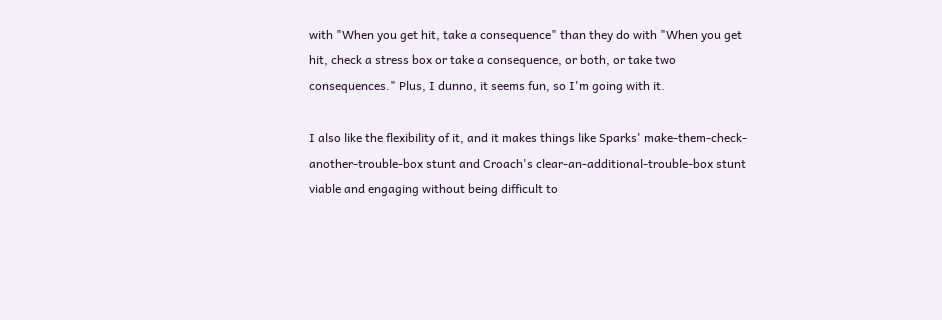with "When you get hit, take a consequence" than they do with "When you get hit, check a stress box or take a consequence, or both, or take two consequences." Plus, I dunno, it seems fun, so I'm going with it.

I also like the flexibility of it, and it makes things like Sparks' make-them-check-another-trouble-box stunt and Croach's clear-an-additional-trouble-box stunt viable and engaging without being difficult to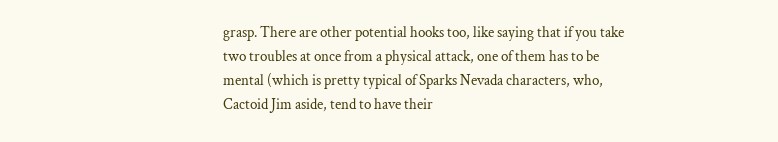grasp. There are other potential hooks too, like saying that if you take two troubles at once from a physical attack, one of them has to be mental (which is pretty typical of Sparks Nevada characters, who, Cactoid Jim aside, tend to have their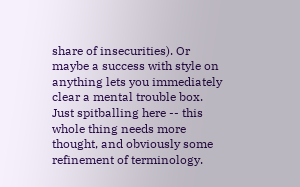share of insecurities). Or maybe a success with style on anything lets you immediately clear a mental trouble box. Just spitballing here -- this whole thing needs more thought, and obviously some refinement of terminology.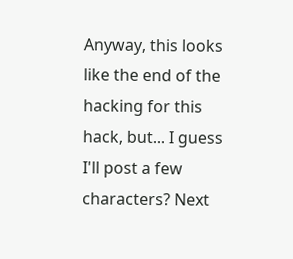Anyway, this looks like the end of the hacking for this hack, but... I guess I'll post a few characters? Next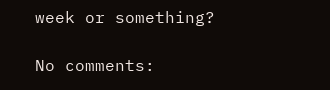week or something?

No comments: